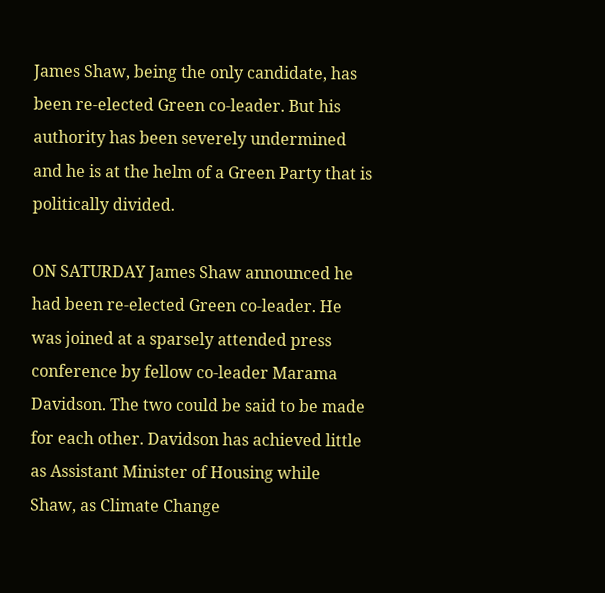James Shaw, being the only candidate, has been re-elected Green co-leader. But his authority has been severely undermined and he is at the helm of a Green Party that is politically divided.

ON SATURDAY James Shaw announced he had been re-elected Green co-leader. He was joined at a sparsely attended press conference by fellow co-leader Marama Davidson. The two could be said to be made for each other. Davidson has achieved little as Assistant Minister of Housing while Shaw, as Climate Change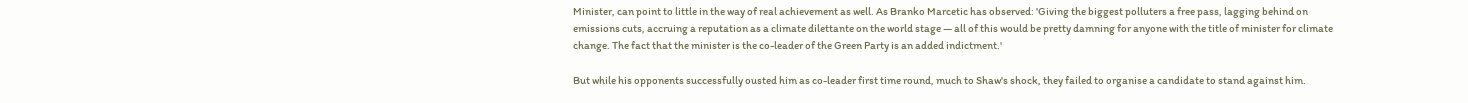Minister, can point to little in the way of real achievement as well. As Branko Marcetic has observed: 'Giving the biggest polluters a free pass, lagging behind on emissions cuts, accruing a reputation as a climate dilettante on the world stage — all of this would be pretty damning for anyone with the title of minister for climate change. The fact that the minister is the co-leader of the Green Party is an added indictment.'

But while his opponents successfully ousted him as co-leader first time round, much to Shaw's shock, they failed to organise a candidate to stand against him.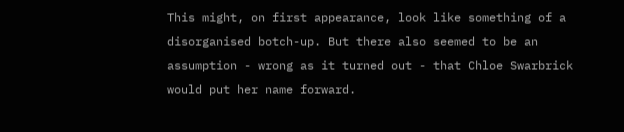This might, on first appearance, look like something of a disorganised botch-up. But there also seemed to be an assumption - wrong as it turned out - that Chloe Swarbrick would put her name forward.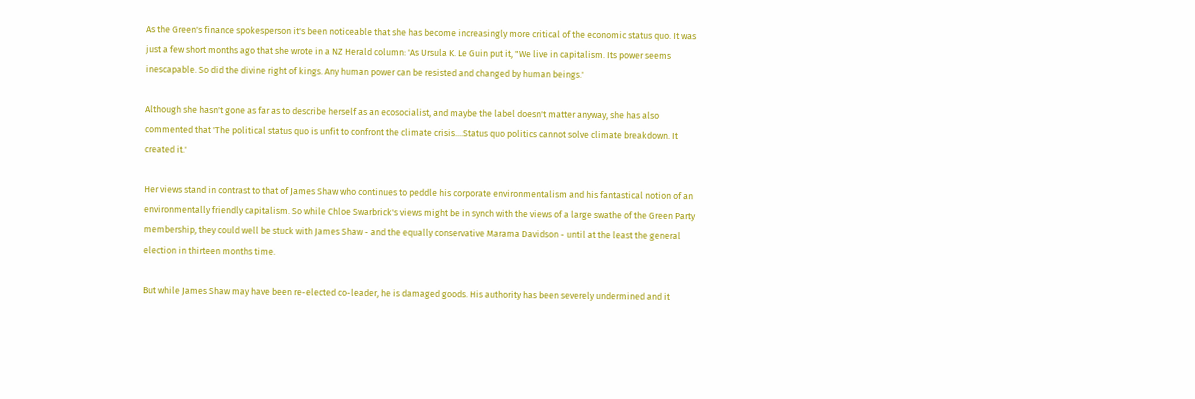As the Green's finance spokesperson it's been noticeable that she has become increasingly more critical of the economic status quo. It was just a few short months ago that she wrote in a NZ Herald column: 'As Ursula K. Le Guin put it, "We live in capitalism. Its power seems inescapable. So did the divine right of kings. Any human power can be resisted and changed by human beings.'

Although she hasn't gone as far as to describe herself as an ecosocialist, and maybe the label doesn't matter anyway, she has also commented that 'The political status quo is unfit to confront the climate crisis....Status quo politics cannot solve climate breakdown. It created it.'

Her views stand in contrast to that of James Shaw who continues to peddle his corporate environmentalism and his fantastical notion of an environmentally friendly capitalism. So while Chloe Swarbrick's views might be in synch with the views of a large swathe of the Green Party membership, they could well be stuck with James Shaw - and the equally conservative Marama Davidson - until at the least the general election in thirteen months time.

But while James Shaw may have been re-elected co-leader, he is damaged goods. His authority has been severely undermined and it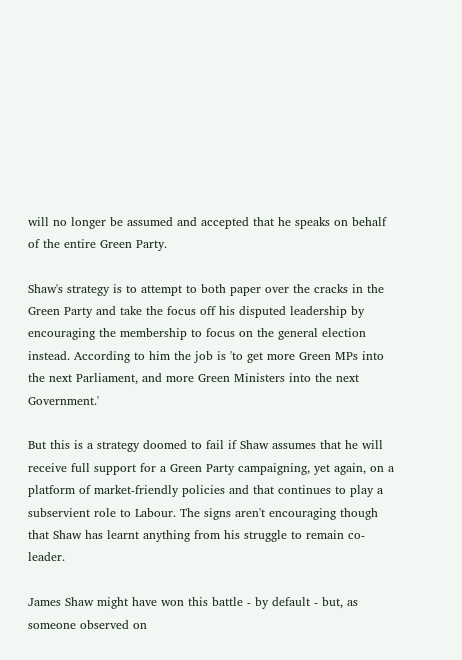will no longer be assumed and accepted that he speaks on behalf of the entire Green Party.

Shaw's strategy is to attempt to both paper over the cracks in the Green Party and take the focus off his disputed leadership by encouraging the membership to focus on the general election instead. According to him the job is 'to get more Green MPs into the next Parliament, and more Green Ministers into the next Government.'

But this is a strategy doomed to fail if Shaw assumes that he will receive full support for a Green Party campaigning, yet again, on a platform of market-friendly policies and that continues to play a subservient role to Labour. The signs aren't encouraging though that Shaw has learnt anything from his struggle to remain co-leader.

James Shaw might have won this battle - by default - but, as someone observed on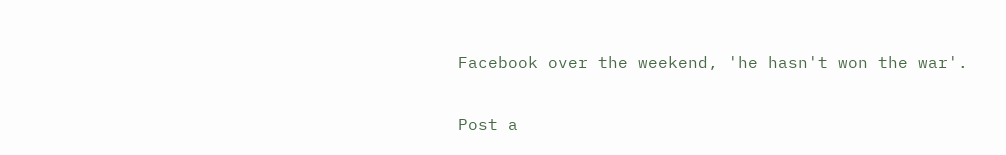Facebook over the weekend, 'he hasn't won the war'.


Post a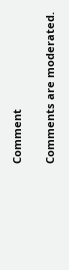Comment

Comments are moderated.